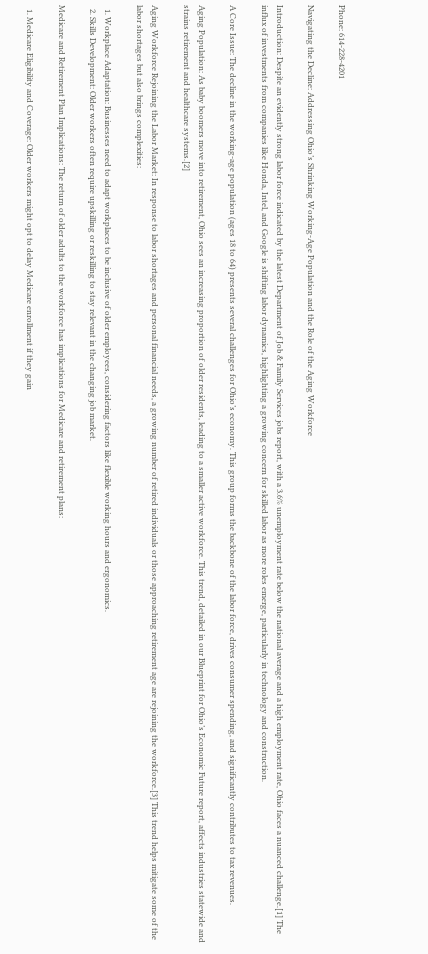Phone: 614-228-4201

Navigating the Decline: Addressing Ohio’s Shrinking Working-Age Population and the Role of the Aging Workforce

Introduction: Despite an evidently strong labor force indicated by the latest Department of Job & Family Services jobs report, with a 3.6% unemployment rate below the national average and a high employment rate, Ohio faces a nuanced challenge.[1] The influx of investments from companies like Honda, Intel, and Google is shifting labor dynamics, highlighting a growing concern for skilled labor as more roles emerge, particularly in technology and construction.

A Core Issue: The decline in the working-age population (ages 18 to 64) presents several challenges for Ohio’s economy. This group forms the backbone of the labor force, drives consumer spending, and significantly contributes to tax revenues.

Aging Population: As baby boomers move into retirement, Ohio sees an increasing proportion of older residents, leading to a smaller active workforce. This trend, detailed in our Blueprint for Ohio’s Economic Future report, affects industries statewide and strains retirement and healthcare systems.[2]

Aging Workforce Rejoining the Labor Market: In response to labor shortages and personal financial needs, a growing number of retired individuals or those approaching retirement age are rejoining the workforce.[3] This trend helps mitigate some of the labor shortages but also brings complexities:

  1. Workplace Adaptation: Businesses need to adapt workplaces to be inclusive of older employees, considering factors like flexible working hours and ergonomics.
  2. Skills Development: Older workers often require upskilling or reskilling to stay relevant in the changing job market.

Medicare and Retirement Plan Implications: The return of older adults to the workforce has implications for Medicare and retirement plans:

  1. Medicare Eligibility and Coverage: Older workers might opt to delay Medicare enrollment if they gain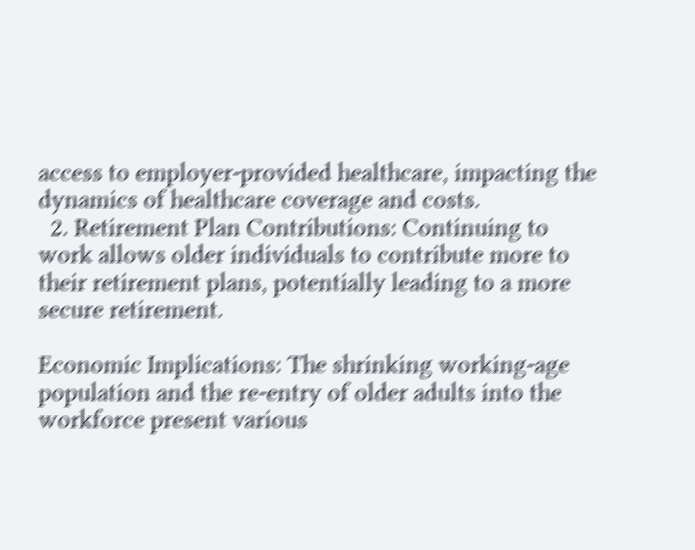access to employer-provided healthcare, impacting the dynamics of healthcare coverage and costs.
  2. Retirement Plan Contributions: Continuing to work allows older individuals to contribute more to their retirement plans, potentially leading to a more secure retirement.

Economic Implications: The shrinking working-age population and the re-entry of older adults into the workforce present various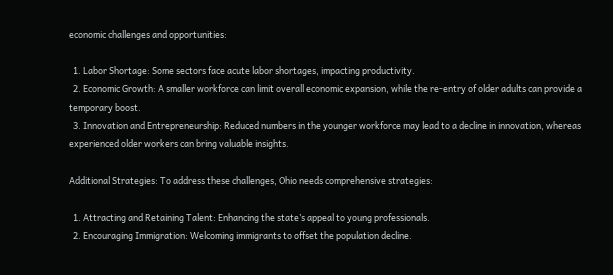economic challenges and opportunities:

  1. Labor Shortage: Some sectors face acute labor shortages, impacting productivity.
  2. Economic Growth: A smaller workforce can limit overall economic expansion, while the re-entry of older adults can provide a temporary boost.
  3. Innovation and Entrepreneurship: Reduced numbers in the younger workforce may lead to a decline in innovation, whereas experienced older workers can bring valuable insights.

Additional Strategies: To address these challenges, Ohio needs comprehensive strategies:

  1. Attracting and Retaining Talent: Enhancing the state’s appeal to young professionals.
  2. Encouraging Immigration: Welcoming immigrants to offset the population decline.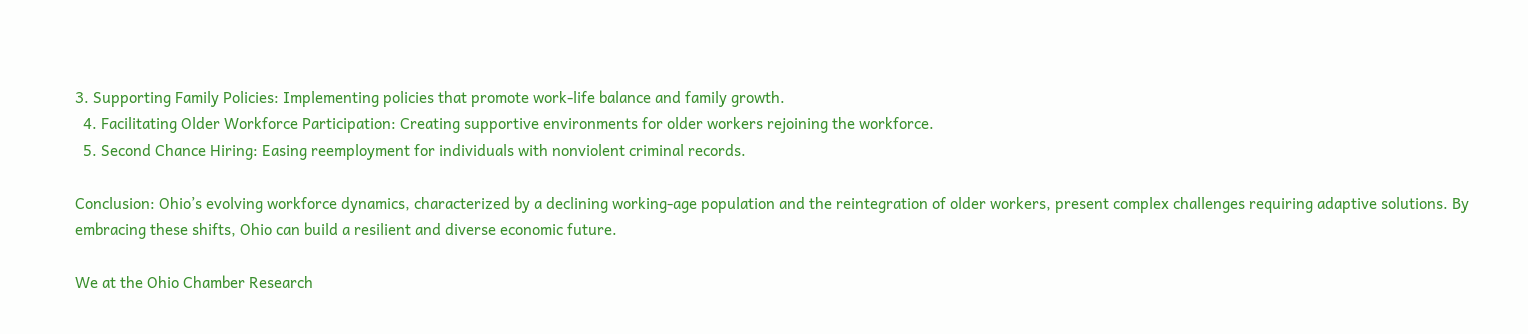3. Supporting Family Policies: Implementing policies that promote work-life balance and family growth.
  4. Facilitating Older Workforce Participation: Creating supportive environments for older workers rejoining the workforce.
  5. Second Chance Hiring: Easing reemployment for individuals with nonviolent criminal records.

Conclusion: Ohio’s evolving workforce dynamics, characterized by a declining working-age population and the reintegration of older workers, present complex challenges requiring adaptive solutions. By embracing these shifts, Ohio can build a resilient and diverse economic future.

We at the Ohio Chamber Research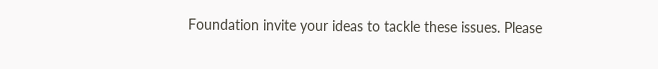Foundation invite your ideas to tackle these issues. Please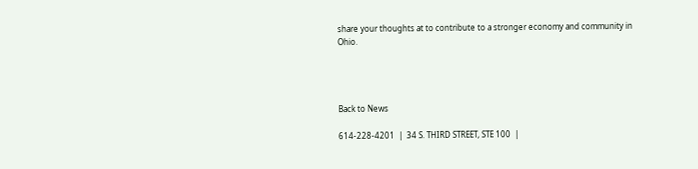share your thoughts at to contribute to a stronger economy and community in Ohio.




Back to News

614-228-4201  |  34 S. THIRD STREET, STE 100  |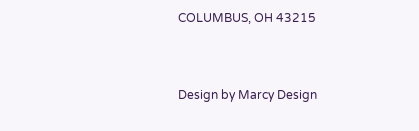COLUMBUS, OH 43215


Design by Marcy Design